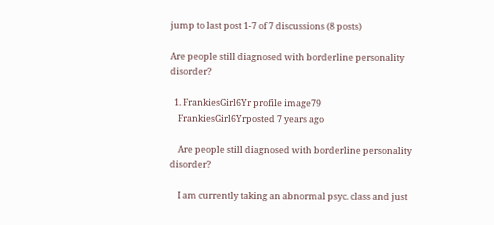jump to last post 1-7 of 7 discussions (8 posts)

Are people still diagnosed with borderline personality disorder?

  1. FrankiesGirl6Yr profile image79
    FrankiesGirl6Yrposted 7 years ago

    Are people still diagnosed with borderline personality disorder?

    I am currently taking an abnormal psyc. class and just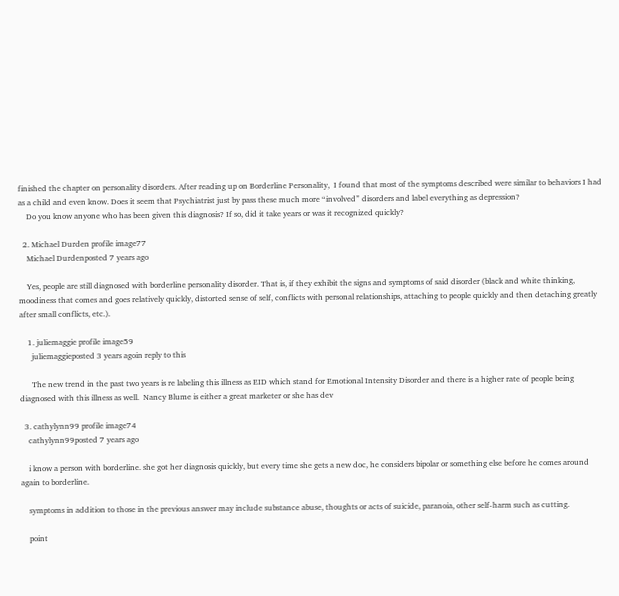finished the chapter on personality disorders. After reading up on Borderline Personality,  I found that most of the symptoms described were similar to behaviors I had as a child and even know. Does it seem that Psychiatrist just by pass these much more “involved” disorders and label everything as depression?
    Do you know anyone who has been given this diagnosis? If so, did it take years or was it recognized quickly?

  2. Michael Durden profile image77
    Michael Durdenposted 7 years ago

    Yes, people are still diagnosed with borderline personality disorder. That is, if they exhibit the signs and symptoms of said disorder (black and white thinking, moodiness that comes and goes relatively quickly, distorted sense of self, conflicts with personal relationships, attaching to people quickly and then detaching greatly after small conflicts, etc.).

    1. juliemaggie profile image59
      juliemaggieposted 3 years agoin reply to this

      The new trend in the past two years is re labeling this illness as EID which stand for Emotional Intensity Disorder and there is a higher rate of people being diagnosed with this illness as well.  Nancy Blume is either a great marketer or she has dev

  3. cathylynn99 profile image74
    cathylynn99posted 7 years ago

    i know a person with borderline. she got her diagnosis quickly, but every time she gets a new doc, he considers bipolar or something else before he comes around again to borderline.

    symptoms in addition to those in the previous answer may include substance abuse, thoughts or acts of suicide, paranoia, other self-harm such as cutting.

    point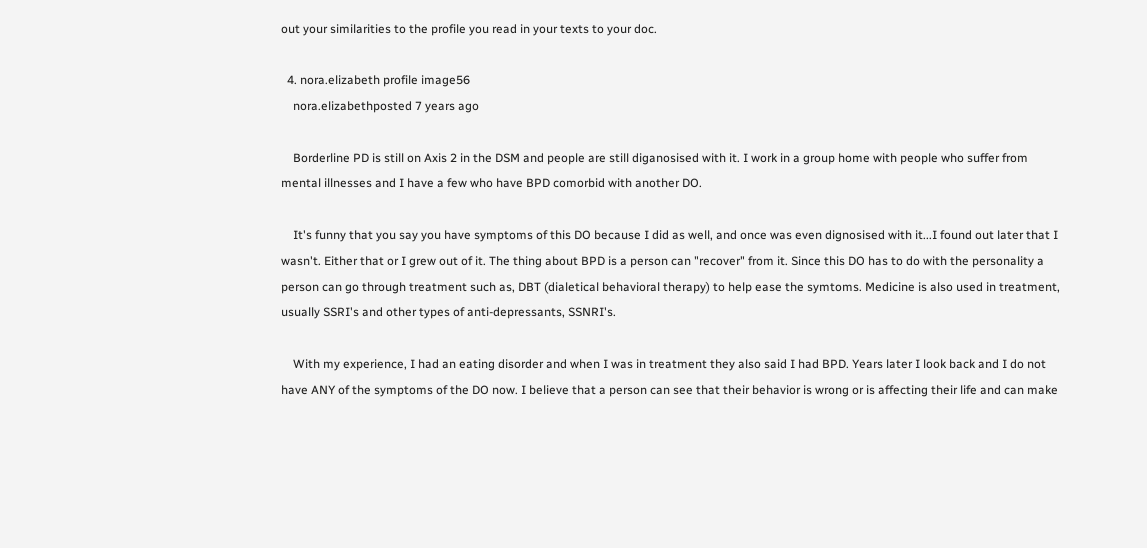out your similarities to the profile you read in your texts to your doc.

  4. nora.elizabeth profile image56
    nora.elizabethposted 7 years ago

    Borderline PD is still on Axis 2 in the DSM and people are still diganosised with it. I work in a group home with people who suffer from mental illnesses and I have a few who have BPD comorbid with another DO.

    It's funny that you say you have symptoms of this DO because I did as well, and once was even dignosised with it...I found out later that I wasn't. Either that or I grew out of it. The thing about BPD is a person can "recover" from it. Since this DO has to do with the personality a person can go through treatment such as, DBT (dialetical behavioral therapy) to help ease the symtoms. Medicine is also used in treatment, usually SSRI's and other types of anti-depressants, SSNRI's.

    With my experience, I had an eating disorder and when I was in treatment they also said I had BPD. Years later I look back and I do not have ANY of the symptoms of the DO now. I believe that a person can see that their behavior is wrong or is affecting their life and can make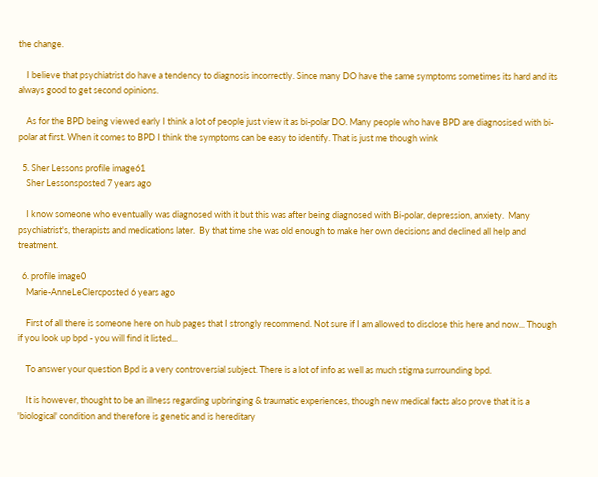the change.

    I believe that psychiatrist do have a tendency to diagnosis incorrectly. Since many DO have the same symptoms sometimes its hard and its always good to get second opinions.

    As for the BPD being viewed early I think a lot of people just view it as bi-polar DO. Many people who have BPD are diagnosised with bi-polar at first. When it comes to BPD I think the symptoms can be easy to identify. That is just me though wink

  5. Sher Lessons profile image61
    Sher Lessonsposted 7 years ago

    I know someone who eventually was diagnosed with it but this was after being diagnosed with Bi-polar, depression, anxiety.  Many psychiatrist's, therapists and medications later.  By that time she was old enough to make her own decisions and declined all help and treatment.

  6. profile image0
    Marie-AnneLeClercposted 6 years ago

    First of all there is someone here on hub pages that I strongly recommend. Not sure if I am allowed to disclose this here and now... Though if you look up bpd - you will find it listed...

    To answer your question Bpd is a very controversial subject. There is a lot of info as well as much stigma surrounding bpd.

    It is however, thought to be an illness regarding upbringing & traumatic experiences, though new medical facts also prove that it is a 'biological' condition and therefore is genetic and is hereditary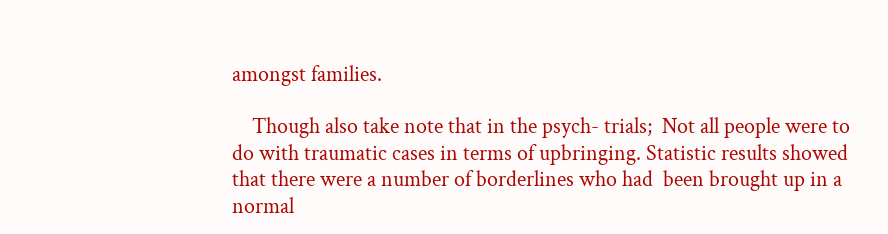amongst families.

    Though also take note that in the psych- trials;  Not all people were to do with traumatic cases in terms of upbringing. Statistic results showed that there were a number of borderlines who had  been brought up in a normal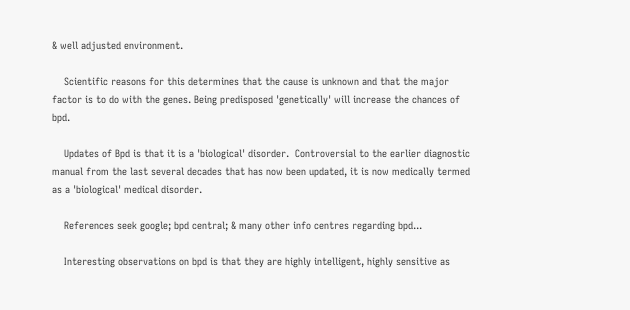& well adjusted environment.

    Scientific reasons for this determines that the cause is unknown and that the major factor is to do with the genes. Being predisposed 'genetically' will increase the chances of bpd.

    Updates of Bpd is that it is a 'biological' disorder.  Controversial to the earlier diagnostic manual from the last several decades that has now been updated, it is now medically termed as a 'biological' medical disorder.

    References seek google; bpd central; & many other info centres regarding bpd...

    Interesting observations on bpd is that they are highly intelligent, highly sensitive as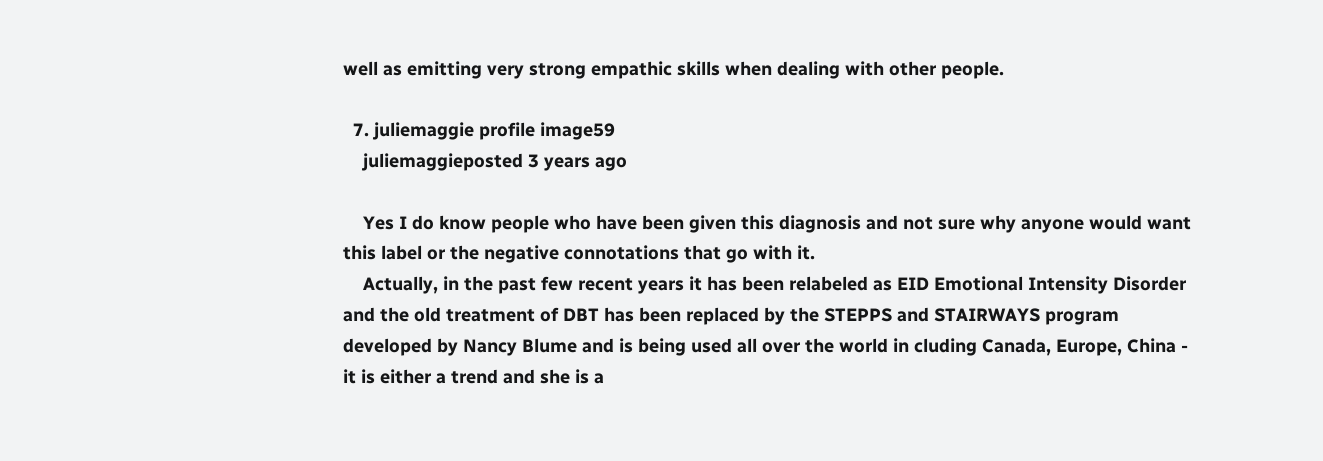well as emitting very strong empathic skills when dealing with other people.

  7. juliemaggie profile image59
    juliemaggieposted 3 years ago

    Yes I do know people who have been given this diagnosis and not sure why anyone would want this label or the negative connotations that go with it.
    Actually, in the past few recent years it has been relabeled as EID Emotional Intensity Disorder and the old treatment of DBT has been replaced by the STEPPS and STAIRWAYS program developed by Nancy Blume and is being used all over the world in cluding Canada, Europe, China - it is either a trend and she is a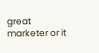great marketer or it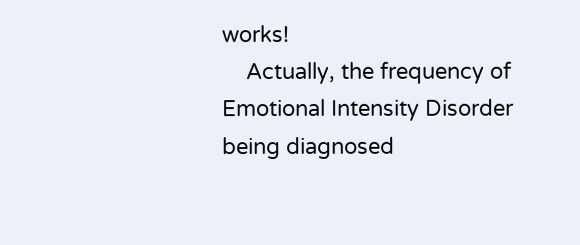works!
    Actually, the frequency of Emotional Intensity Disorder being diagnosed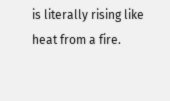is literally rising like heat from a fire.